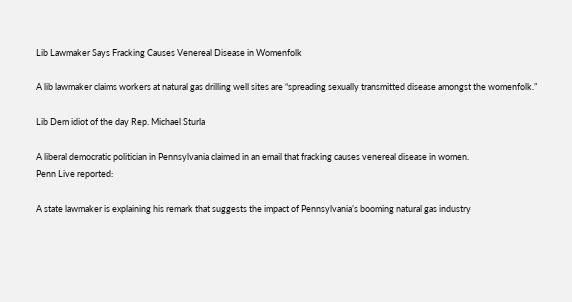Lib Lawmaker Says Fracking Causes Venereal Disease in Womenfolk

A lib lawmaker claims workers at natural gas drilling well sites are “spreading sexually transmitted disease amongst the womenfolk.”

Lib Dem idiot of the day Rep. Michael Sturla

A liberal democratic politician in Pennsylvania claimed in an email that fracking causes venereal disease in women.
Penn Live reported:

A state lawmaker is explaining his remark that suggests the impact of Pennsylvania’s booming natural gas industry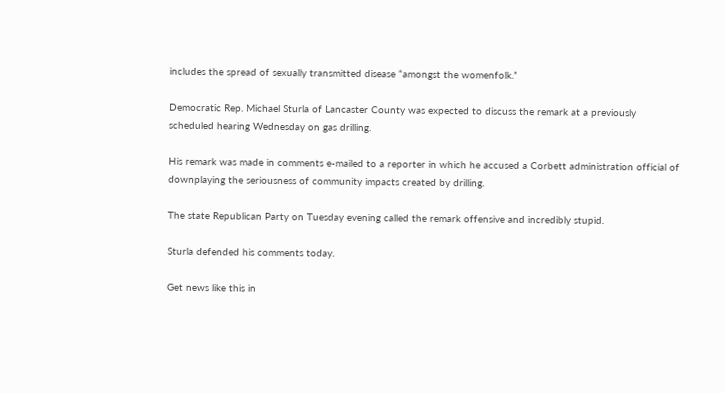includes the spread of sexually transmitted disease “amongst the womenfolk.”

Democratic Rep. Michael Sturla of Lancaster County was expected to discuss the remark at a previously scheduled hearing Wednesday on gas drilling.

His remark was made in comments e-mailed to a reporter in which he accused a Corbett administration official of downplaying the seriousness of community impacts created by drilling.

The state Republican Party on Tuesday evening called the remark offensive and incredibly stupid.

Sturla defended his comments today.

Get news like this in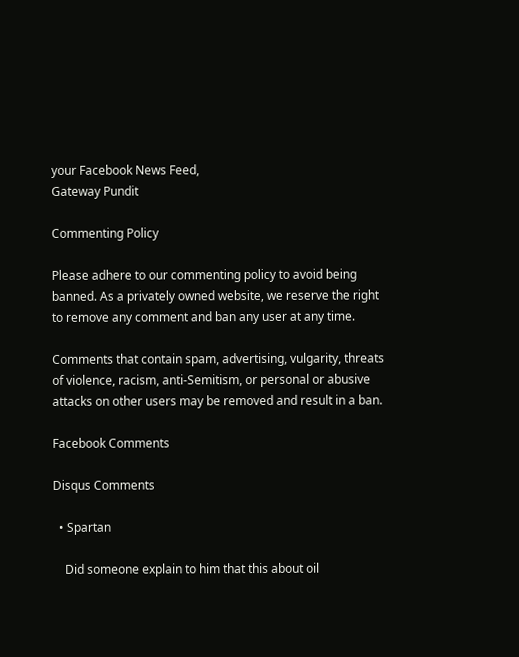your Facebook News Feed,
Gateway Pundit

Commenting Policy

Please adhere to our commenting policy to avoid being banned. As a privately owned website, we reserve the right to remove any comment and ban any user at any time.

Comments that contain spam, advertising, vulgarity, threats of violence, racism, anti-Semitism, or personal or abusive attacks on other users may be removed and result in a ban.

Facebook Comments

Disqus Comments

  • Spartan

    Did someone explain to him that this about oil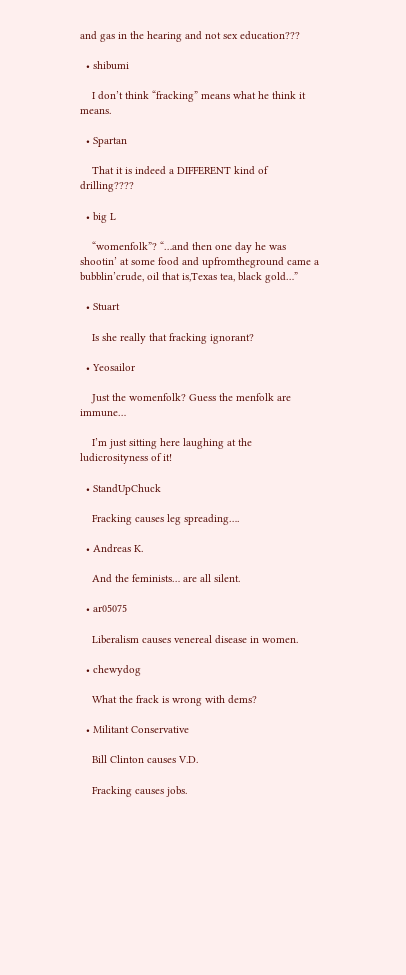and gas in the hearing and not sex education???

  • shibumi

    I don’t think “fracking” means what he think it means.

  • Spartan

    That it is indeed a DIFFERENT kind of drilling????

  • big L

    “womenfolk”? “…and then one day he was shootin’ at some food and upfromtheground came a bubblin’crude, oil that is,Texas tea, black gold…”

  • Stuart

    Is she really that fracking ignorant?

  • Yeosailor

    Just the womenfolk? Guess the menfolk are immune…

    I’m just sitting here laughing at the ludicrosityness of it!

  • StandUpChuck

    Fracking causes leg spreading….

  • Andreas K.

    And the feminists… are all silent.

  • ar05075

    Liberalism causes venereal disease in women.

  • chewydog

    What the frack is wrong with dems?

  • Militant Conservative

    Bill Clinton causes V.D.

    Fracking causes jobs.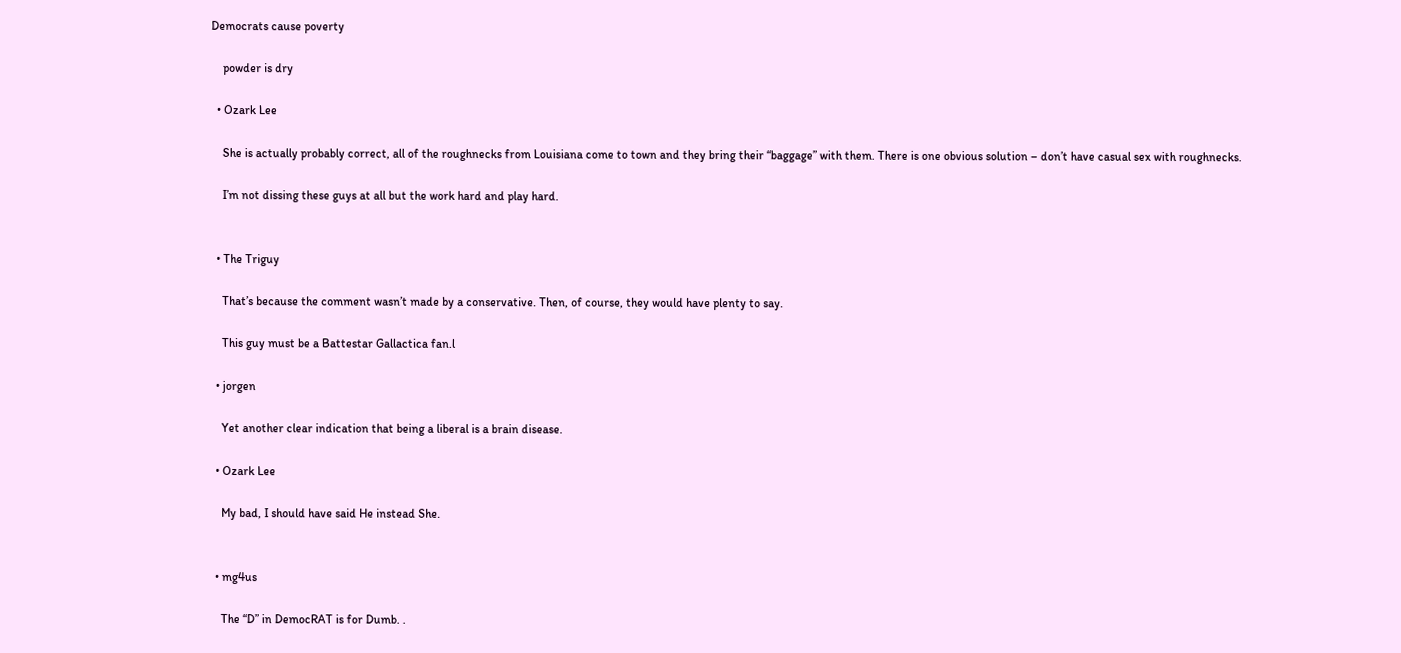Democrats cause poverty

    powder is dry

  • Ozark Lee

    She is actually probably correct, all of the roughnecks from Louisiana come to town and they bring their “baggage” with them. There is one obvious solution – don’t have casual sex with roughnecks.

    I’m not dissing these guys at all but the work hard and play hard.


  • The Triguy

    That’s because the comment wasn’t made by a conservative. Then, of course, they would have plenty to say.

    This guy must be a Battestar Gallactica fan.l

  • jorgen

    Yet another clear indication that being a liberal is a brain disease.

  • Ozark Lee

    My bad, I should have said He instead She.


  • mg4us

    The “D” in DemocRAT is for Dumb. .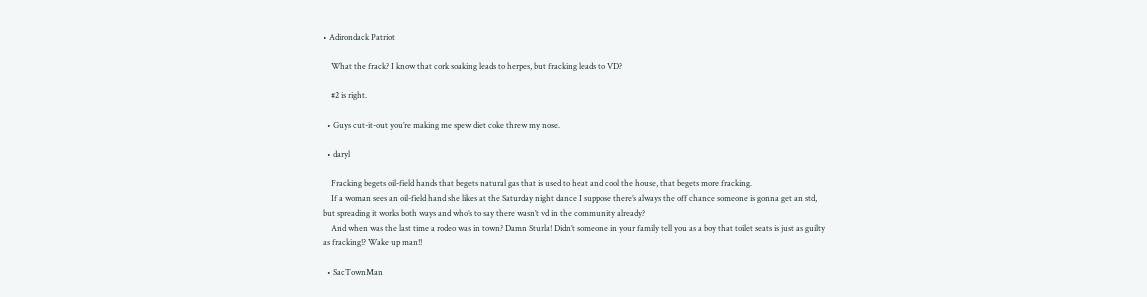• Adirondack Patriot

    What the frack? I know that cork soaking leads to herpes, but fracking leads to VD?

    #2 is right.

  • Guys cut-it-out you’re making me spew diet coke threw my nose.

  • daryl

    Fracking begets oil-field hands that begets natural gas that is used to heat and cool the house, that begets more fracking.
    If a woman sees an oil-field hand she likes at the Saturday night dance I suppose there’s always the off chance someone is gonna get an std, but spreading it works both ways and who’s to say there wasn’t vd in the community already?
    And when was the last time a rodeo was in town? Damn Sturla! Didn’t someone in your family tell you as a boy that toilet seats is just as guilty as fracking!? Wake up man!!

  • SacTownMan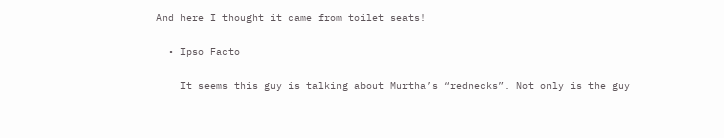And here I thought it came from toilet seats!

  • Ipso Facto

    It seems this guy is talking about Murtha’s “rednecks”. Not only is the guy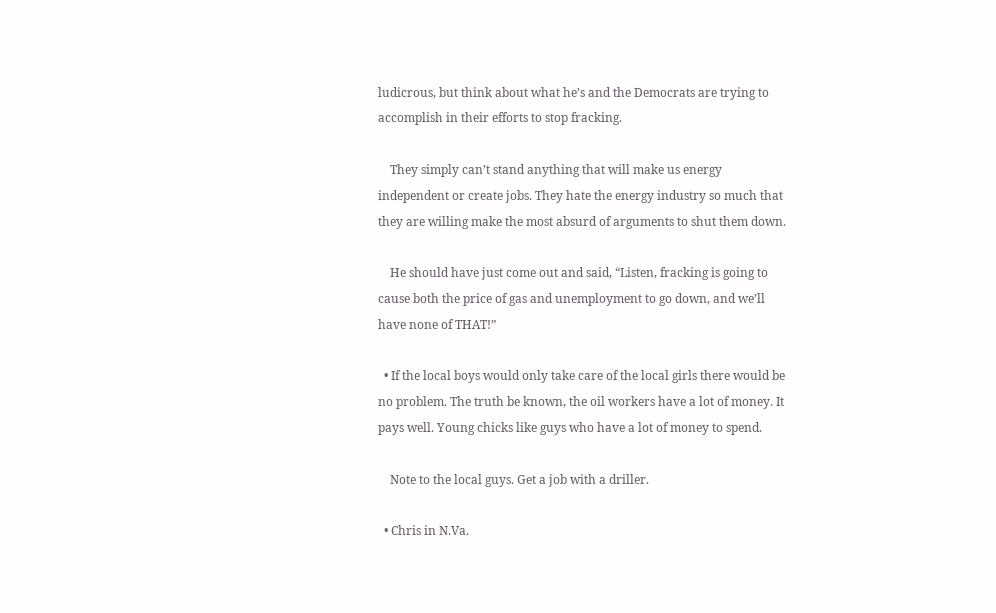ludicrous, but think about what he’s and the Democrats are trying to accomplish in their efforts to stop fracking.

    They simply can’t stand anything that will make us energy independent or create jobs. They hate the energy industry so much that they are willing make the most absurd of arguments to shut them down.

    He should have just come out and said, “Listen, fracking is going to cause both the price of gas and unemployment to go down, and we’ll have none of THAT!”

  • If the local boys would only take care of the local girls there would be no problem. The truth be known, the oil workers have a lot of money. It pays well. Young chicks like guys who have a lot of money to spend.

    Note to the local guys. Get a job with a driller.

  • Chris in N.Va.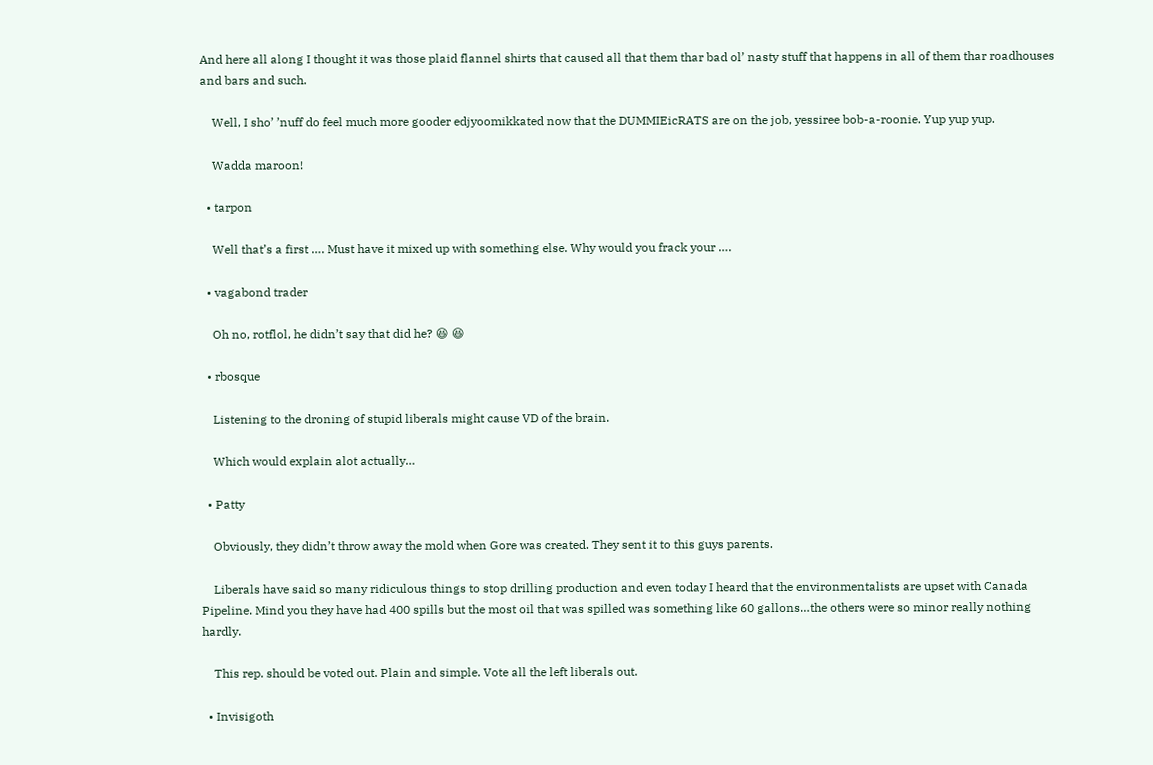And here all along I thought it was those plaid flannel shirts that caused all that them thar bad ol’ nasty stuff that happens in all of them thar roadhouses and bars and such.

    Well, I sho’ ’nuff do feel much more gooder edjyoomikkated now that the DUMMIEicRATS are on the job, yessiree bob-a-roonie. Yup yup yup.

    Wadda maroon!

  • tarpon

    Well that’s a first …. Must have it mixed up with something else. Why would you frack your ….

  • vagabond trader

    Oh no, rotflol, he didn’t say that did he? 😆 😆

  • rbosque

    Listening to the droning of stupid liberals might cause VD of the brain.

    Which would explain alot actually…

  • Patty

    Obviously, they didn’t throw away the mold when Gore was created. They sent it to this guys parents.

    Liberals have said so many ridiculous things to stop drilling production and even today I heard that the environmentalists are upset with Canada Pipeline. Mind you they have had 400 spills but the most oil that was spilled was something like 60 gallons…the others were so minor really nothing hardly.

    This rep. should be voted out. Plain and simple. Vote all the left liberals out.

  • Invisigoth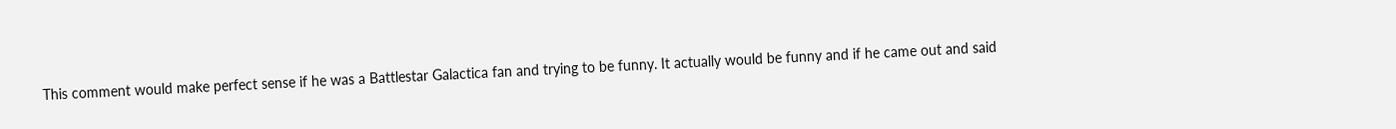This comment would make perfect sense if he was a Battlestar Galactica fan and trying to be funny. It actually would be funny and if he came out and said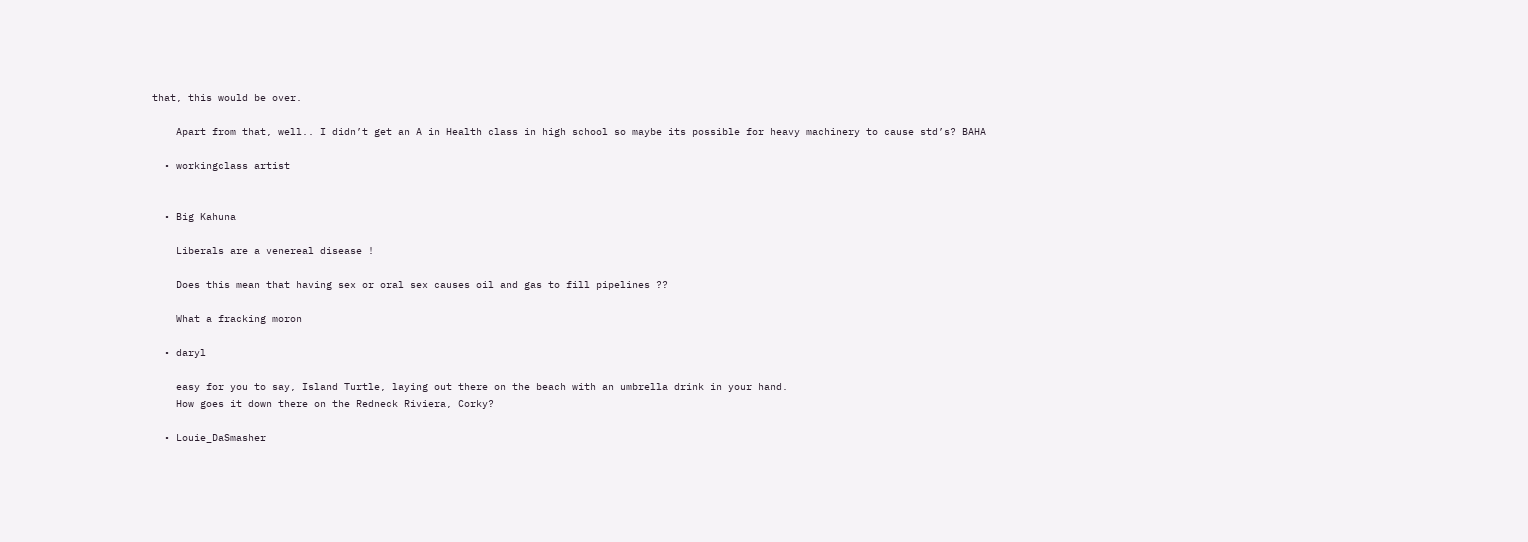that, this would be over.

    Apart from that, well.. I didn’t get an A in Health class in high school so maybe its possible for heavy machinery to cause std’s? BAHA

  • workingclass artist


  • Big Kahuna

    Liberals are a venereal disease !

    Does this mean that having sex or oral sex causes oil and gas to fill pipelines ??

    What a fracking moron

  • daryl

    easy for you to say, Island Turtle, laying out there on the beach with an umbrella drink in your hand.
    How goes it down there on the Redneck Riviera, Corky?

  • Louie_DaSmasher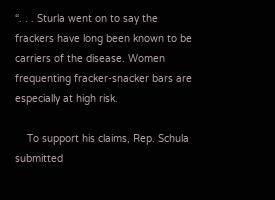“. . . Sturla went on to say the frackers have long been known to be carriers of the disease. Women frequenting fracker-snacker bars are especially at high risk.

    To support his claims, Rep. Schula submitted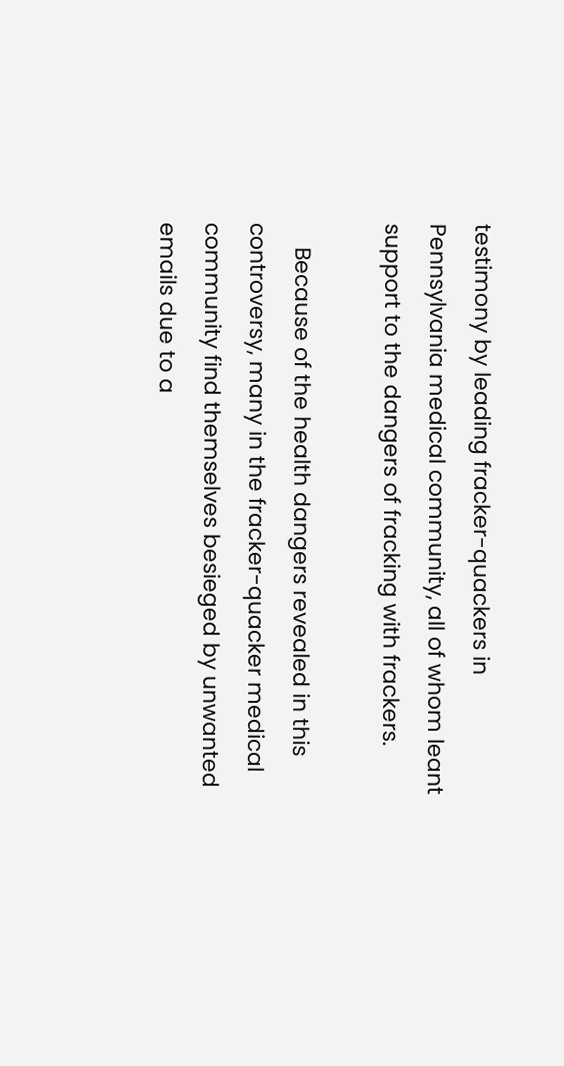testimony by leading fracker-quackers in Pennsylvania medical community, all of whom leant support to the dangers of fracking with frackers.

    Because of the health dangers revealed in this controversy, many in the fracker-quacker medical community find themselves besieged by unwanted emails due to a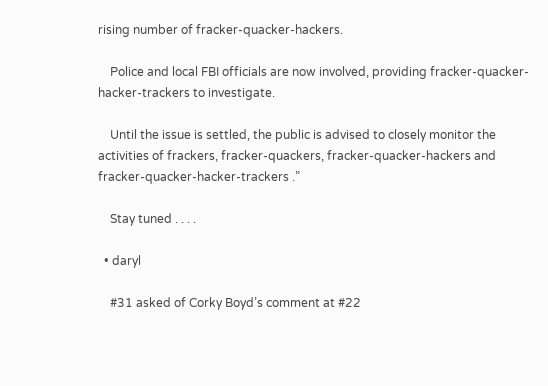rising number of fracker-quacker-hackers.

    Police and local FBI officials are now involved, providing fracker-quacker-hacker-trackers to investigate.

    Until the issue is settled, the public is advised to closely monitor the activities of frackers, fracker-quackers, fracker-quacker-hackers and fracker-quacker-hacker-trackers .”

    Stay tuned . . . .

  • daryl

    #31 asked of Corky Boyd’s comment at #22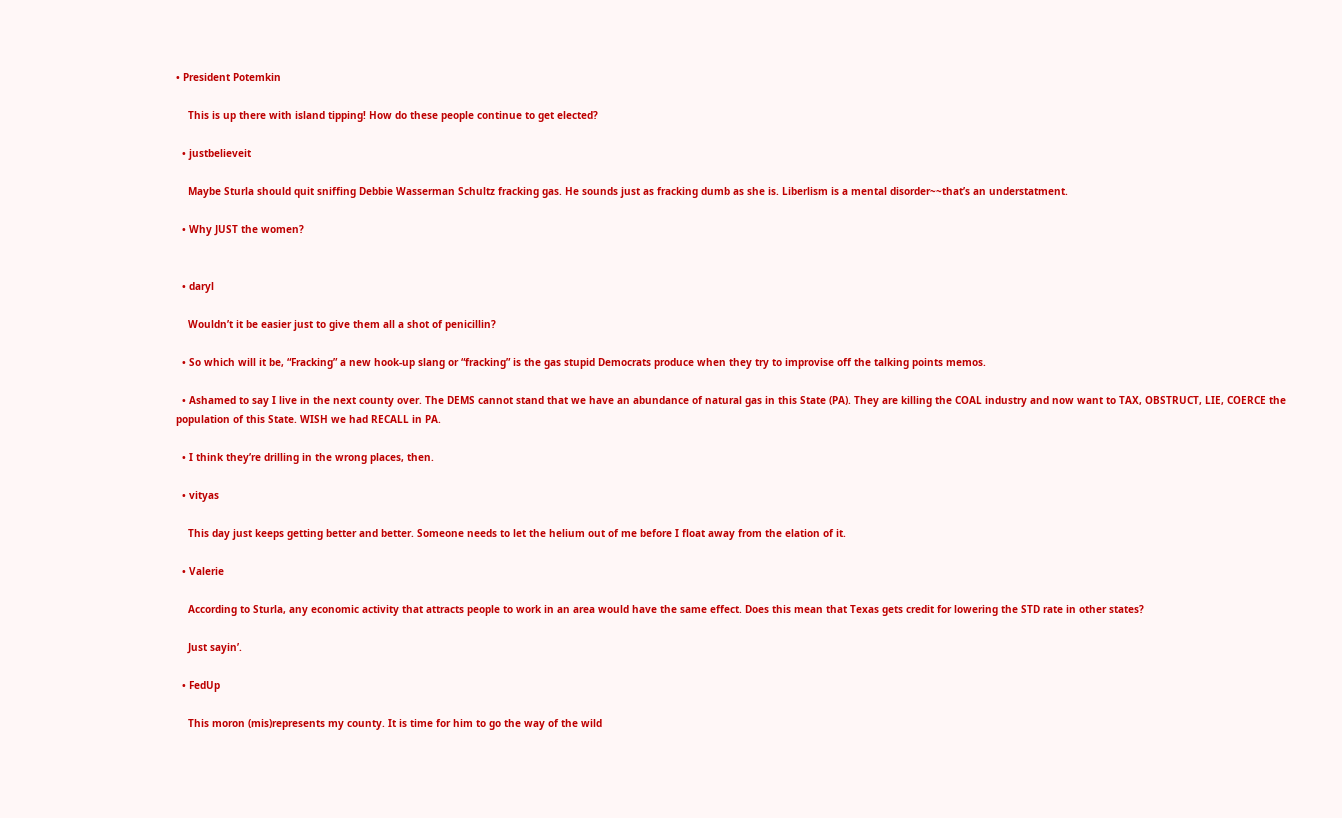• President Potemkin

    This is up there with island tipping! How do these people continue to get elected?

  • justbelieveit

    Maybe Sturla should quit sniffing Debbie Wasserman Schultz fracking gas. He sounds just as fracking dumb as she is. Liberlism is a mental disorder~~that’s an understatment.

  • Why JUST the women?


  • daryl

    Wouldn’t it be easier just to give them all a shot of penicillin?

  • So which will it be, “Fracking” a new hook-up slang or “fracking” is the gas stupid Democrats produce when they try to improvise off the talking points memos.

  • Ashamed to say I live in the next county over. The DEMS cannot stand that we have an abundance of natural gas in this State (PA). They are killing the COAL industry and now want to TAX, OBSTRUCT, LIE, COERCE the population of this State. WISH we had RECALL in PA.

  • I think they’re drilling in the wrong places, then.

  • vityas

    This day just keeps getting better and better. Someone needs to let the helium out of me before I float away from the elation of it.

  • Valerie

    According to Sturla, any economic activity that attracts people to work in an area would have the same effect. Does this mean that Texas gets credit for lowering the STD rate in other states?

    Just sayin’.

  • FedUp

    This moron (mis)represents my county. It is time for him to go the way of the wild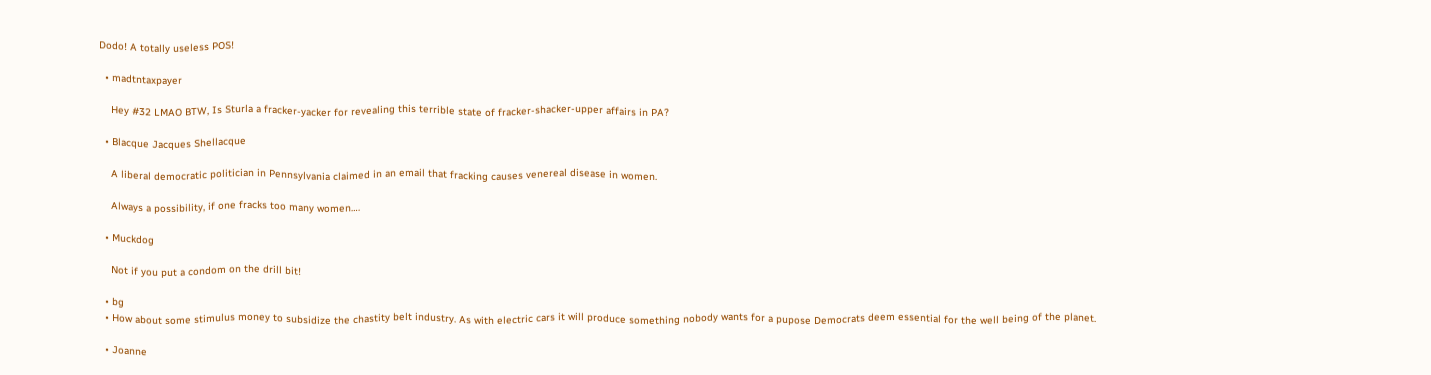Dodo! A totally useless POS!

  • madtntaxpayer

    Hey #32 LMAO BTW, Is Sturla a fracker-yacker for revealing this terrible state of fracker-shacker-upper affairs in PA?

  • Blacque Jacques Shellacque

    A liberal democratic politician in Pennsylvania claimed in an email that fracking causes venereal disease in women.

    Always a possibility, if one fracks too many women….

  • Muckdog

    Not if you put a condom on the drill bit!

  • bg
  • How about some stimulus money to subsidize the chastity belt industry. As with electric cars it will produce something nobody wants for a pupose Democrats deem essential for the well being of the planet.

  • Joanne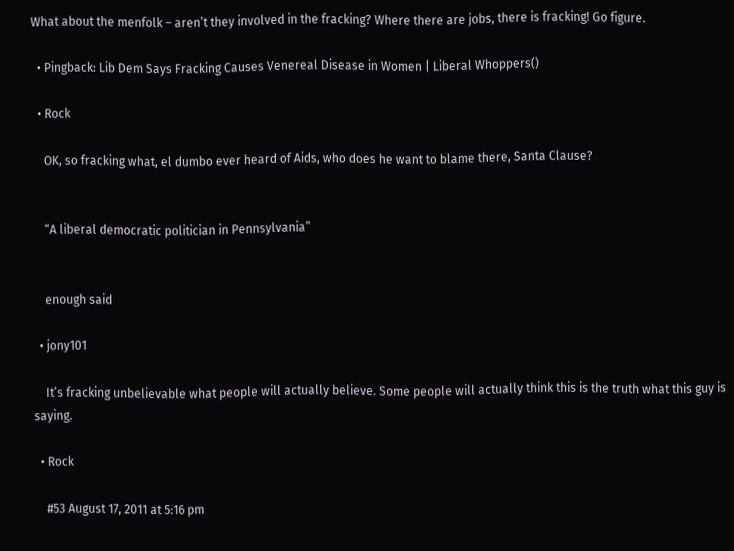What about the menfolk – aren’t they involved in the fracking? Where there are jobs, there is fracking! Go figure.

  • Pingback: Lib Dem Says Fracking Causes Venereal Disease in Women | Liberal Whoppers()

  • Rock

    OK, so fracking what, el dumbo ever heard of Aids, who does he want to blame there, Santa Clause?


    “A liberal democratic politician in Pennsylvania”


    enough said

  • jony101

    It’s fracking unbelievable what people will actually believe. Some people will actually think this is the truth what this guy is saying.

  • Rock

    #53 August 17, 2011 at 5:16 pm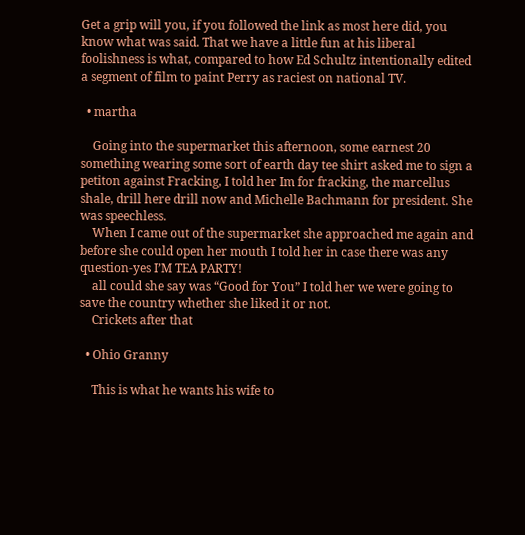Get a grip will you, if you followed the link as most here did, you know what was said. That we have a little fun at his liberal foolishness is what, compared to how Ed Schultz intentionally edited a segment of film to paint Perry as raciest on national TV.

  • martha

    Going into the supermarket this afternoon, some earnest 20 something wearing some sort of earth day tee shirt asked me to sign a petiton against Fracking, I told her Im for fracking, the marcellus shale, drill here drill now and Michelle Bachmann for president. She was speechless.
    When I came out of the supermarket she approached me again and before she could open her mouth I told her in case there was any question-yes I’M TEA PARTY!
    all could she say was “Good for You” I told her we were going to save the country whether she liked it or not.
    Crickets after that

  • Ohio Granny

    This is what he wants his wife to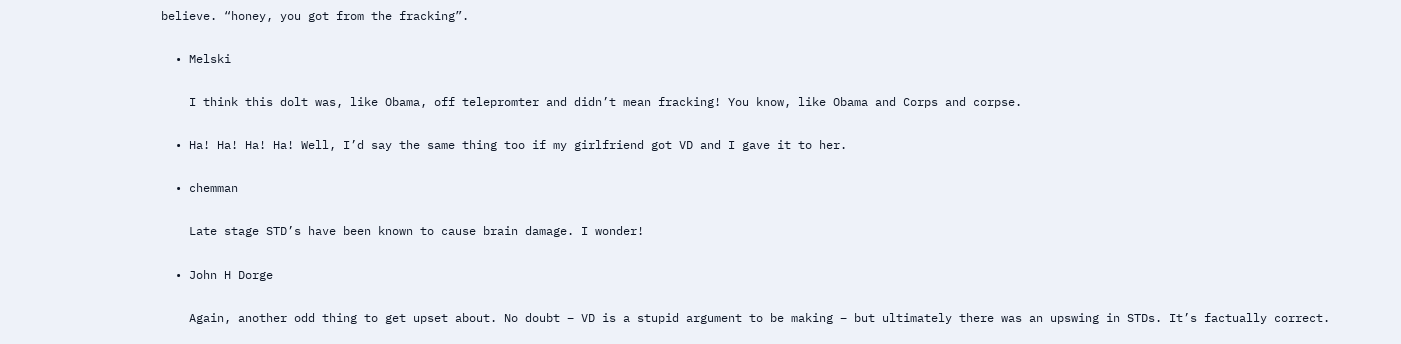believe. “honey, you got from the fracking”.

  • Melski

    I think this dolt was, like Obama, off telepromter and didn’t mean fracking! You know, like Obama and Corps and corpse.

  • Ha! Ha! Ha! Ha! Well, I’d say the same thing too if my girlfriend got VD and I gave it to her.

  • chemman

    Late stage STD’s have been known to cause brain damage. I wonder!

  • John H Dorge

    Again, another odd thing to get upset about. No doubt – VD is a stupid argument to be making – but ultimately there was an upswing in STDs. It’s factually correct.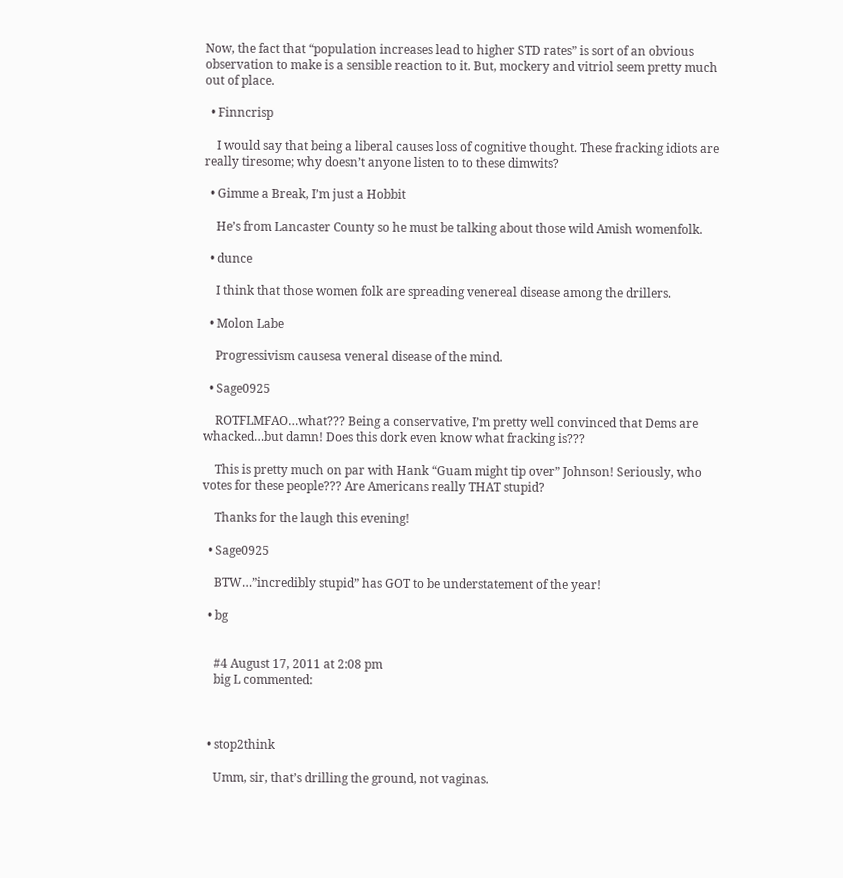Now, the fact that “population increases lead to higher STD rates” is sort of an obvious observation to make is a sensible reaction to it. But, mockery and vitriol seem pretty much out of place.

  • Finncrisp

    I would say that being a liberal causes loss of cognitive thought. These fracking idiots are really tiresome; why doesn’t anyone listen to to these dimwits?

  • Gimme a Break, I’m just a Hobbit

    He’s from Lancaster County so he must be talking about those wild Amish womenfolk.

  • dunce

    I think that those women folk are spreading venereal disease among the drillers.

  • Molon Labe

    Progressivism causesa veneral disease of the mind.

  • Sage0925

    ROTFLMFAO…what??? Being a conservative, I’m pretty well convinced that Dems are whacked…but damn! Does this dork even know what fracking is???

    This is pretty much on par with Hank “Guam might tip over” Johnson! Seriously, who votes for these people??? Are Americans really THAT stupid?

    Thanks for the laugh this evening!

  • Sage0925

    BTW…”incredibly stupid” has GOT to be understatement of the year!

  • bg


    #4 August 17, 2011 at 2:08 pm
    big L commented:



  • stop2think

    Umm, sir, that’s drilling the ground, not vaginas.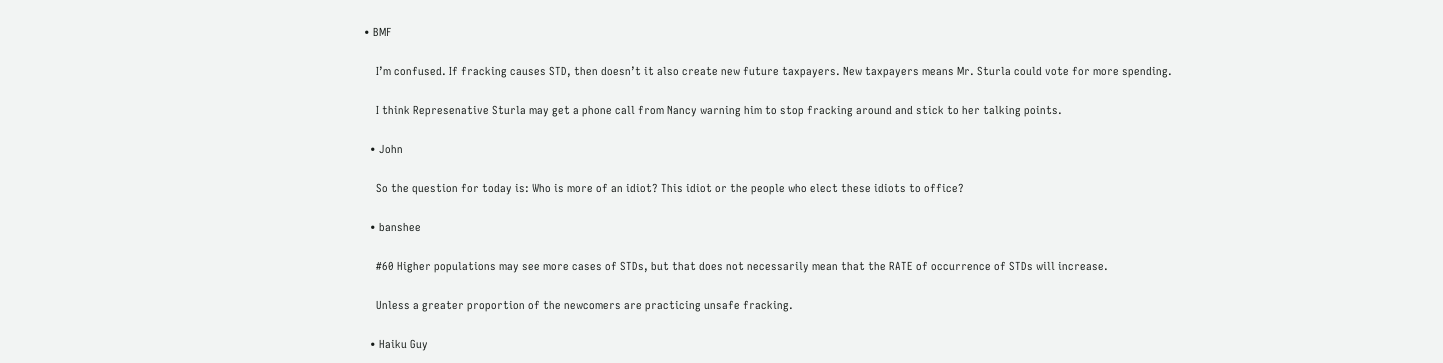• BMF

    I’m confused. If fracking causes STD, then doesn’t it also create new future taxpayers. New taxpayers means Mr. Sturla could vote for more spending.

    I think Represenative Sturla may get a phone call from Nancy warning him to stop fracking around and stick to her talking points.

  • John

    So the question for today is: Who is more of an idiot? This idiot or the people who elect these idiots to office?

  • banshee

    #60 Higher populations may see more cases of STDs, but that does not necessarily mean that the RATE of occurrence of STDs will increase.

    Unless a greater proportion of the newcomers are practicing unsafe fracking.

  • Haiku Guy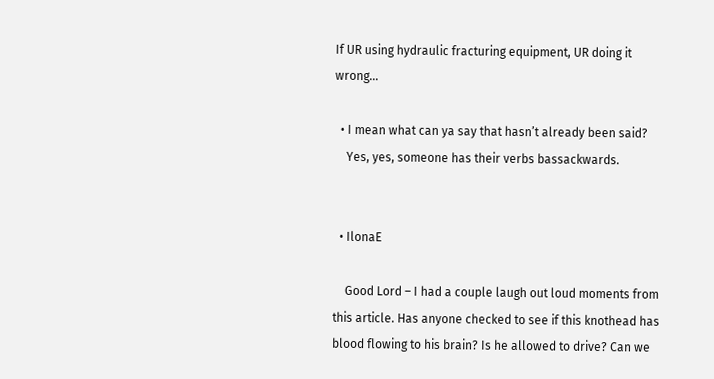If UR using hydraulic fracturing equipment, UR doing it wrong…

  • I mean what can ya say that hasn’t already been said?
    Yes, yes, someone has their verbs bassackwards.


  • IlonaE

    Good Lord – I had a couple laugh out loud moments from this article. Has anyone checked to see if this knothead has blood flowing to his brain? Is he allowed to drive? Can we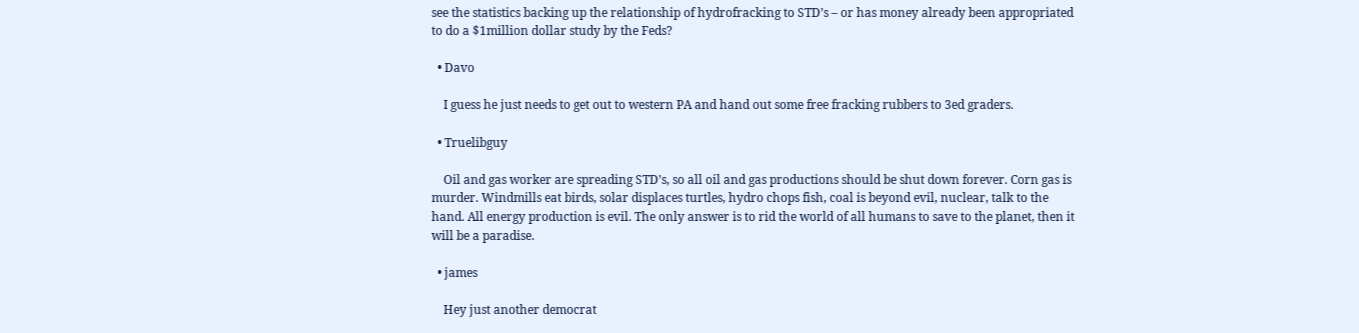see the statistics backing up the relationship of hydrofracking to STD’s – or has money already been appropriated to do a $1million dollar study by the Feds?

  • Davo

    I guess he just needs to get out to western PA and hand out some free fracking rubbers to 3ed graders.

  • Truelibguy

    Oil and gas worker are spreading STD’s, so all oil and gas productions should be shut down forever. Corn gas is murder. Windmills eat birds, solar displaces turtles, hydro chops fish, coal is beyond evil, nuclear, talk to the hand. All energy production is evil. The only answer is to rid the world of all humans to save to the planet, then it will be a paradise.

  • james

    Hey just another democrat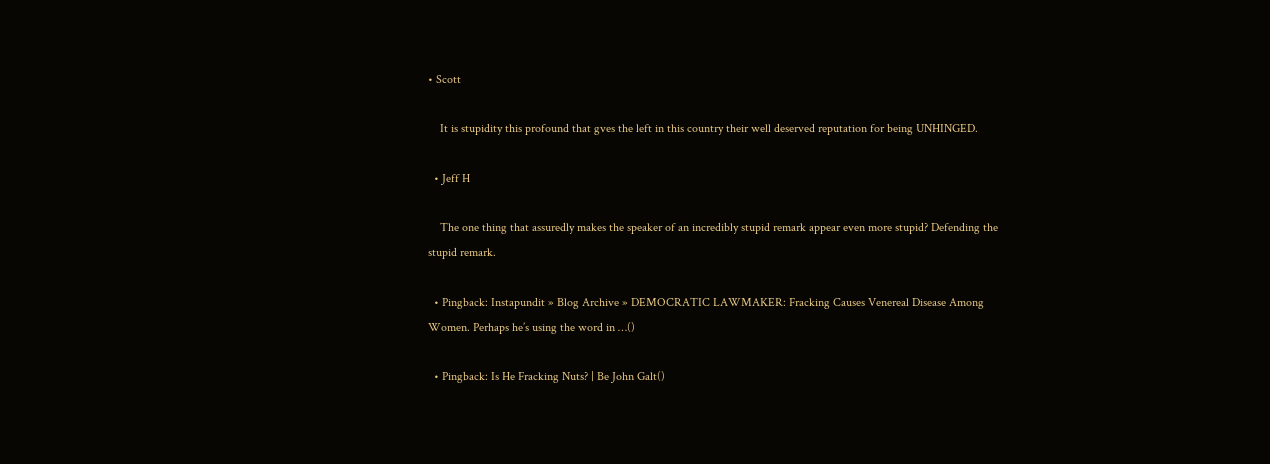• Scott

    It is stupidity this profound that gves the left in this country their well deserved reputation for being UNHINGED.

  • Jeff H

    The one thing that assuredly makes the speaker of an incredibly stupid remark appear even more stupid? Defending the stupid remark.

  • Pingback: Instapundit » Blog Archive » DEMOCRATIC LAWMAKER: Fracking Causes Venereal Disease Among Women. Perhaps he’s using the word in …()

  • Pingback: Is He Fracking Nuts? | Be John Galt()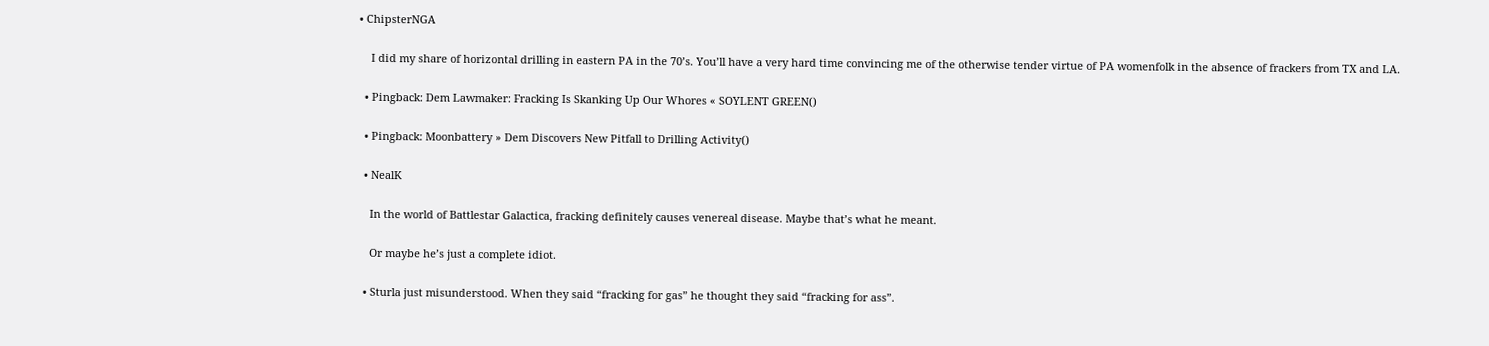• ChipsterNGA

    I did my share of horizontal drilling in eastern PA in the 70’s. You’ll have a very hard time convincing me of the otherwise tender virtue of PA womenfolk in the absence of frackers from TX and LA.

  • Pingback: Dem Lawmaker: Fracking Is Skanking Up Our Whores « SOYLENT GREEN()

  • Pingback: Moonbattery » Dem Discovers New Pitfall to Drilling Activity()

  • NealK

    In the world of Battlestar Galactica, fracking definitely causes venereal disease. Maybe that’s what he meant.

    Or maybe he’s just a complete idiot.

  • Sturla just misunderstood. When they said “fracking for gas” he thought they said “fracking for ass”.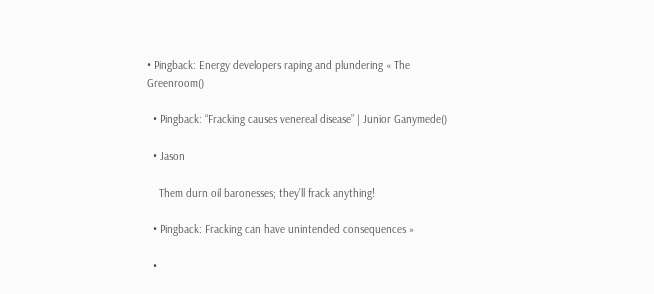• Pingback: Energy developers raping and plundering « The Greenroom()

  • Pingback: “Fracking causes venereal disease” | Junior Ganymede()

  • Jason

    Them durn oil baronesses; they’ll frack anything!

  • Pingback: Fracking can have unintended consequences »

  •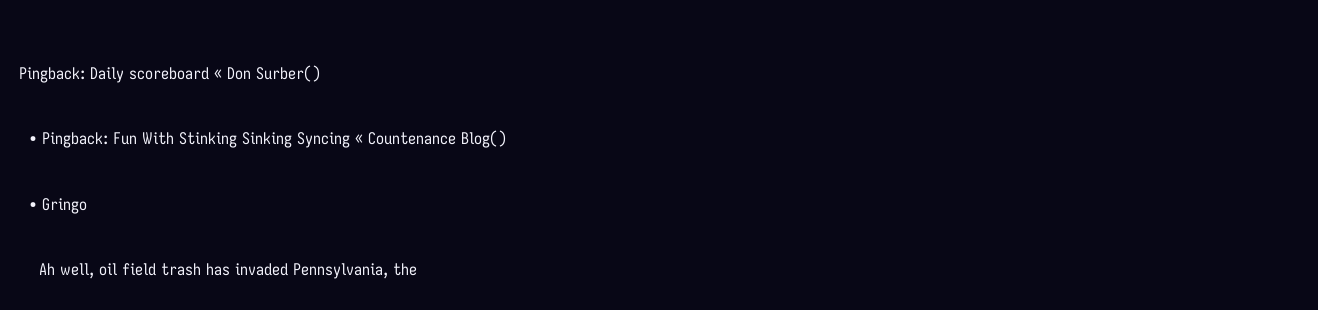Pingback: Daily scoreboard « Don Surber()

  • Pingback: Fun With Stinking Sinking Syncing « Countenance Blog()

  • Gringo

    Ah well, oil field trash has invaded Pennsylvania, the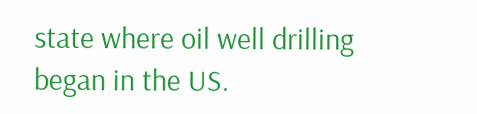state where oil well drilling began in the US.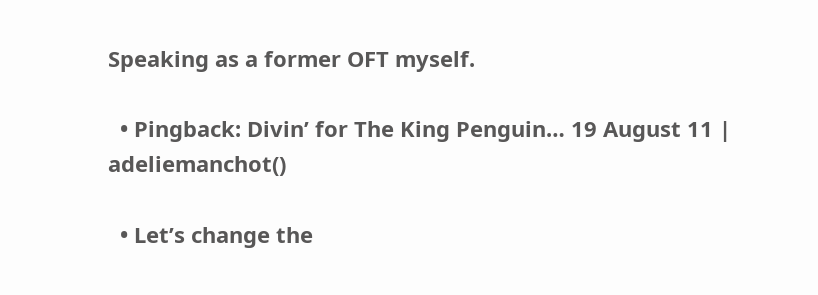Speaking as a former OFT myself.

  • Pingback: Divin’ for The King Penguin… 19 August 11 | adeliemanchot()

  • Let’s change the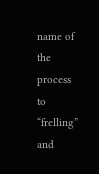name of the process to “frelling” and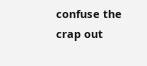confuse the crap out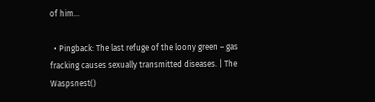of him…

  • Pingback: The last refuge of the loony green – gas fracking causes sexually transmitted diseases. | The Waspsnest()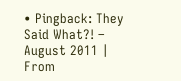• Pingback: They Said What?! – August 2011 | From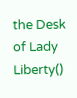the Desk of Lady Liberty()